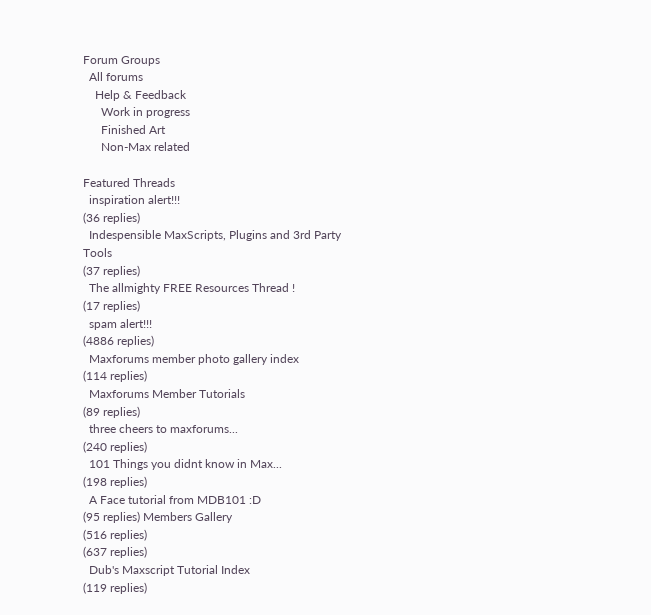Forum Groups
  All forums
    Help & Feedback
      Work in progress
      Finished Art
      Non-Max related

Featured Threads
  inspiration alert!!!
(36 replies)
  Indespensible MaxScripts, Plugins and 3rd Party Tools
(37 replies)
  The allmighty FREE Resources Thread !
(17 replies)
  spam alert!!!
(4886 replies)
  Maxforums member photo gallery index
(114 replies)
  Maxforums Member Tutorials
(89 replies)
  three cheers to maxforums...
(240 replies)
  101 Things you didnt know in Max...
(198 replies)
  A Face tutorial from MDB101 :D
(95 replies) Members Gallery
(516 replies)
(637 replies)
  Dub's Maxscript Tutorial Index
(119 replies)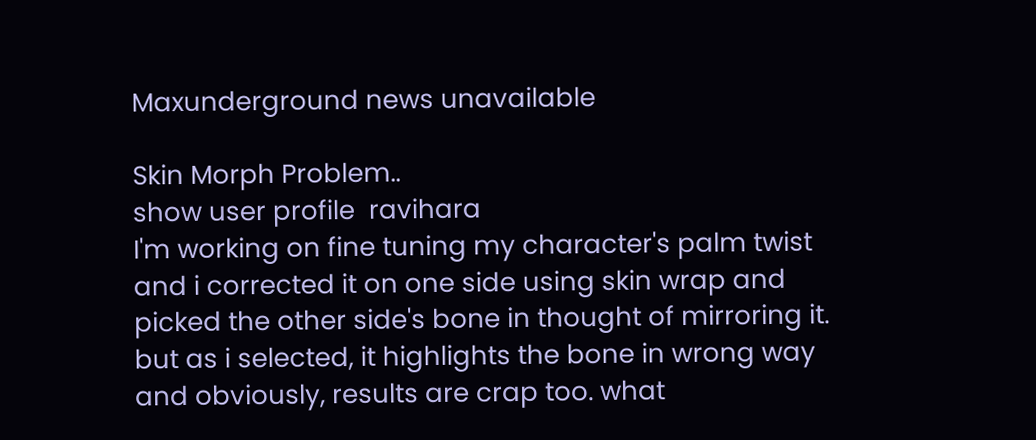Maxunderground news unavailable

Skin Morph Problem..
show user profile  ravihara
I'm working on fine tuning my character's palm twist and i corrected it on one side using skin wrap and picked the other side's bone in thought of mirroring it. but as i selected, it highlights the bone in wrong way and obviously, results are crap too. what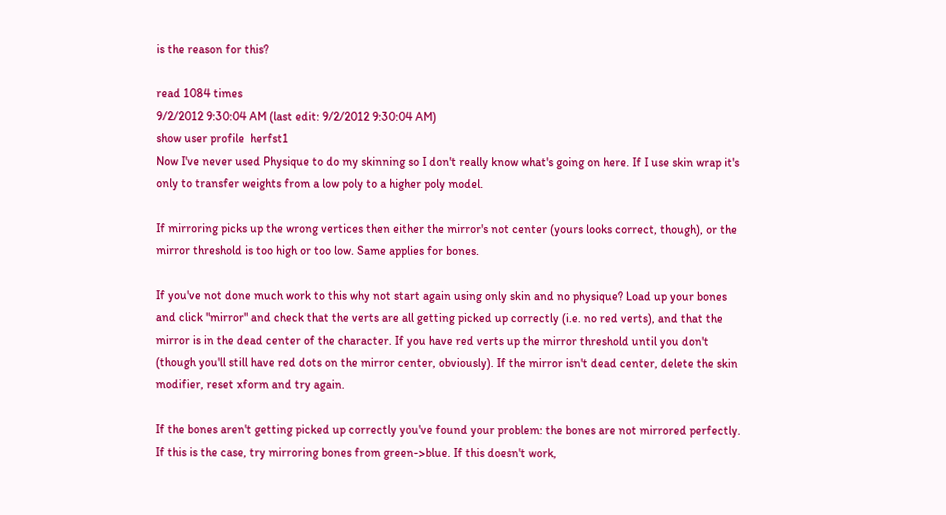is the reason for this?

read 1084 times
9/2/2012 9:30:04 AM (last edit: 9/2/2012 9:30:04 AM)
show user profile  herfst1
Now I've never used Physique to do my skinning so I don't really know what's going on here. If I use skin wrap it's only to transfer weights from a low poly to a higher poly model.

If mirroring picks up the wrong vertices then either the mirror's not center (yours looks correct, though), or the mirror threshold is too high or too low. Same applies for bones.

If you've not done much work to this why not start again using only skin and no physique? Load up your bones and click "mirror" and check that the verts are all getting picked up correctly (i.e. no red verts), and that the mirror is in the dead center of the character. If you have red verts up the mirror threshold until you don't (though you'll still have red dots on the mirror center, obviously). If the mirror isn't dead center, delete the skin modifier, reset xform and try again.

If the bones aren't getting picked up correctly you've found your problem: the bones are not mirrored perfectly. If this is the case, try mirroring bones from green->blue. If this doesn't work,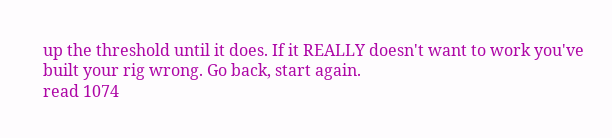up the threshold until it does. If it REALLY doesn't want to work you've built your rig wrong. Go back, start again.
read 1074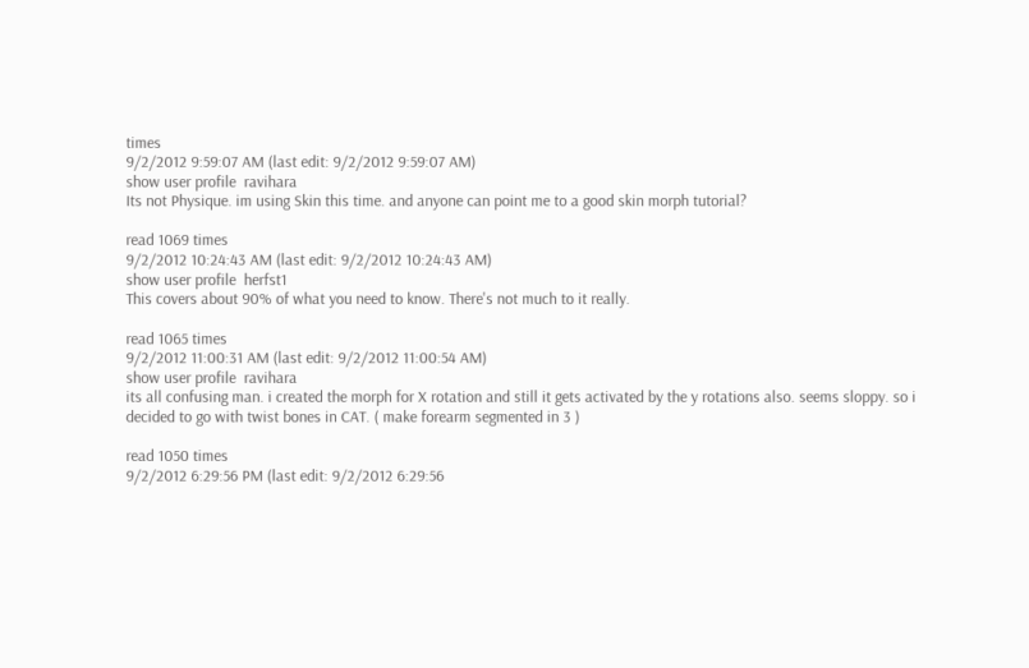times
9/2/2012 9:59:07 AM (last edit: 9/2/2012 9:59:07 AM)
show user profile  ravihara
Its not Physique. im using Skin this time. and anyone can point me to a good skin morph tutorial?

read 1069 times
9/2/2012 10:24:43 AM (last edit: 9/2/2012 10:24:43 AM)
show user profile  herfst1
This covers about 90% of what you need to know. There's not much to it really.

read 1065 times
9/2/2012 11:00:31 AM (last edit: 9/2/2012 11:00:54 AM)
show user profile  ravihara
its all confusing man. i created the morph for X rotation and still it gets activated by the y rotations also. seems sloppy. so i decided to go with twist bones in CAT. ( make forearm segmented in 3 )

read 1050 times
9/2/2012 6:29:56 PM (last edit: 9/2/2012 6:29:56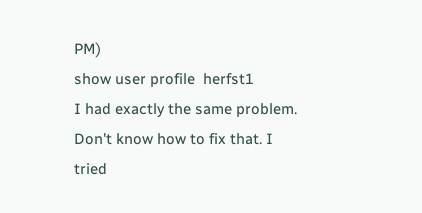PM)
show user profile  herfst1
I had exactly the same problem. Don't know how to fix that. I tried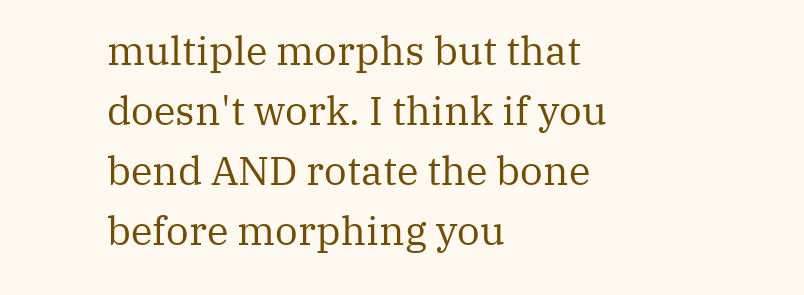multiple morphs but that doesn't work. I think if you bend AND rotate the bone before morphing you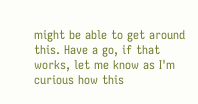might be able to get around this. Have a go, if that works, let me know as I'm curious how this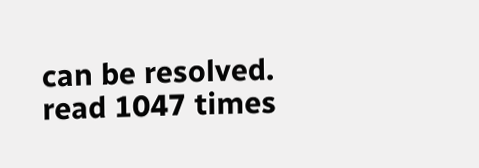can be resolved.
read 1047 times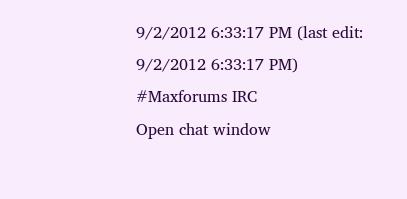9/2/2012 6:33:17 PM (last edit: 9/2/2012 6:33:17 PM)
#Maxforums IRC
Open chat window